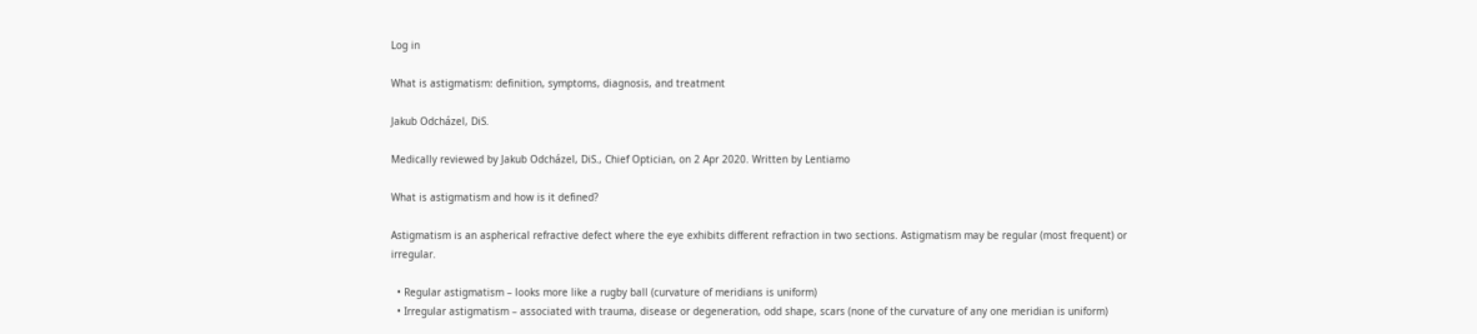Log in

What is astigmatism: definition, symptoms, diagnosis, and treatment

Jakub Odcházel, DiS.

Medically reviewed by Jakub Odcházel, DiS., Chief Optician, on 2 Apr 2020. Written by Lentiamo

What is astigmatism and how is it defined?

Astigmatism is an aspherical refractive defect where the eye exhibits different refraction in two sections. Astigmatism may be regular (most frequent) or irregular.

  • Regular astigmatism – looks more like a rugby ball (curvature of meridians is uniform)
  • Irregular astigmatism – associated with trauma, disease or degeneration, odd shape, scars (none of the curvature of any one meridian is uniform)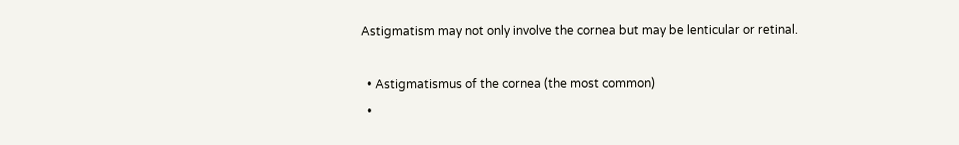Astigmatism may not only involve the cornea but may be lenticular or retinal.

  • Astigmatismus of the cornea (the most common)
  •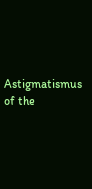Astigmatismus of the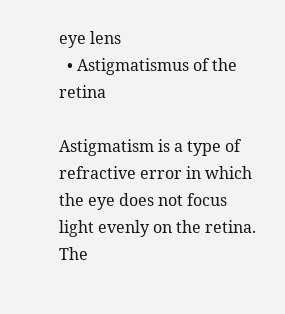eye lens
  • Astigmatismus of the retina

Astigmatism is a type of refractive error in which the eye does not focus light evenly on the retina. The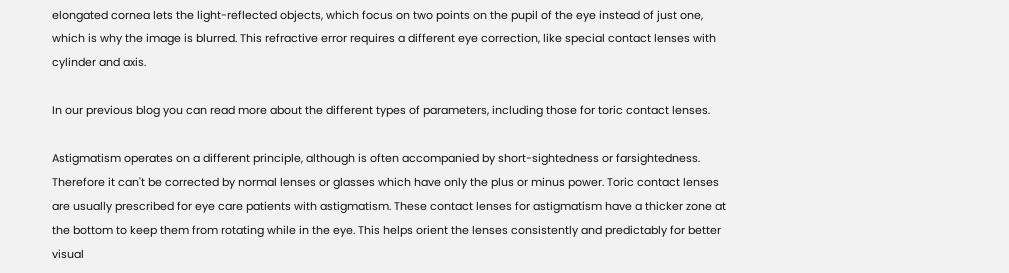elongated cornea lets the light-reflected objects, which focus on two points on the pupil of the eye instead of just one, which is why the image is blurred. This refractive error requires a different eye correction, like special contact lenses with cylinder and axis.

In our previous blog you can read more about the different types of parameters, including those for toric contact lenses.

Astigmatism operates on a different principle, although is often accompanied by short-sightedness or farsightedness. Therefore it can't be corrected by normal lenses or glasses which have only the plus or minus power. Toric contact lenses are usually prescribed for eye care patients with astigmatism. These contact lenses for astigmatism have a thicker zone at the bottom to keep them from rotating while in the eye. This helps orient the lenses consistently and predictably for better visual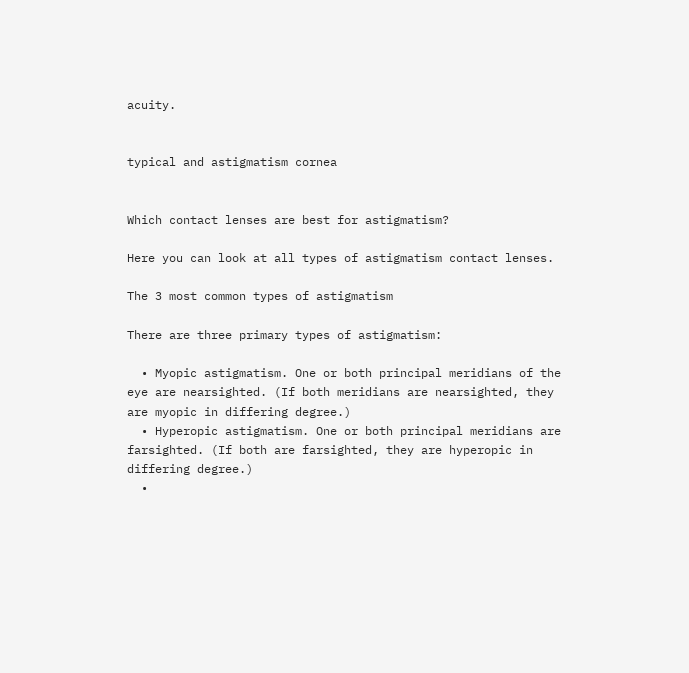acuity.


typical and astigmatism cornea


Which contact lenses are best for astigmatism?

Here you can look at all types of astigmatism contact lenses.

The 3 most common types of astigmatism

There are three primary types of astigmatism:

  • Myopic astigmatism. One or both principal meridians of the eye are nearsighted. (If both meridians are nearsighted, they are myopic in differing degree.)
  • Hyperopic astigmatism. One or both principal meridians are farsighted. (If both are farsighted, they are hyperopic in differing degree.)
  •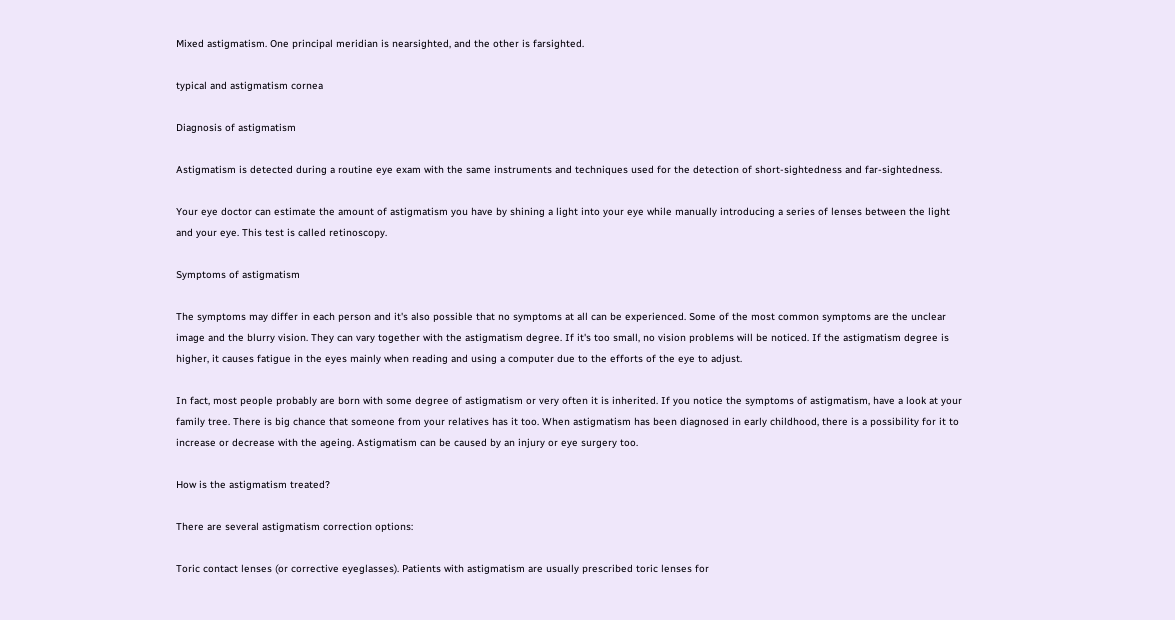Mixed astigmatism. One principal meridian is nearsighted, and the other is farsighted.

typical and astigmatism cornea

Diagnosis of astigmatism

Astigmatism is detected during a routine eye exam with the same instruments and techniques used for the detection of short-sightedness and far-sightedness.

Your eye doctor can estimate the amount of astigmatism you have by shining a light into your eye while manually introducing a series of lenses between the light and your eye. This test is called retinoscopy.

Symptoms of astigmatism

The symptoms may differ in each person and it's also possible that no symptoms at all can be experienced. Some of the most common symptoms are the unclear image and the blurry vision. They can vary together with the astigmatism degree. If it's too small, no vision problems will be noticed. If the astigmatism degree is higher, it causes fatigue in the eyes mainly when reading and using a computer due to the efforts of the eye to adjust.

In fact, most people probably are born with some degree of astigmatism or very often it is inherited. If you notice the symptoms of astigmatism, have a look at your family tree. There is big chance that someone from your relatives has it too. When astigmatism has been diagnosed in early childhood, there is a possibility for it to increase or decrease with the ageing. Astigmatism can be caused by an injury or eye surgery too.

How is the astigmatism treated?

There are several astigmatism correction options:

Toric contact lenses (or corrective eyeglasses). Patients with astigmatism are usually prescribed toric lenses for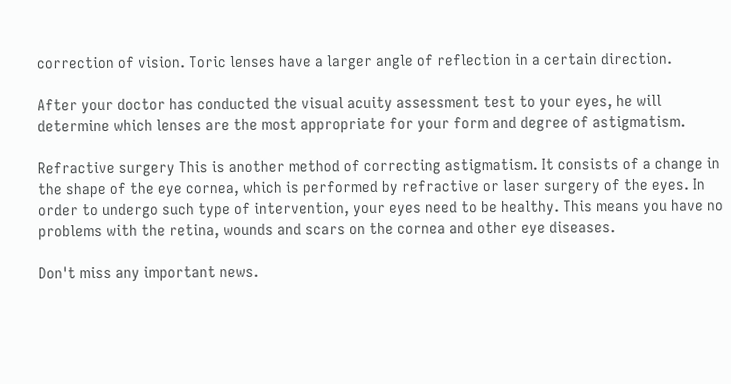correction of vision. Toric lenses have a larger angle of reflection in a certain direction.

After your doctor has conducted the visual acuity assessment test to your eyes, he will determine which lenses are the most appropriate for your form and degree of astigmatism.

Refractive surgery This is another method of correcting astigmatism. It consists of a change in the shape of the eye cornea, which is performed by refractive or laser surgery of the eyes. In order to undergo such type of intervention, your eyes need to be healthy. This means you have no problems with the retina, wounds and scars on the cornea and other eye diseases.

Don't miss any important news.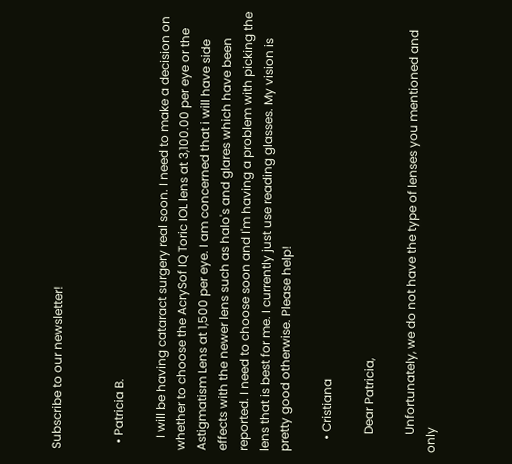Subscribe to our newsletter!


  • Patricia B.

    I will be having cataract surgery real soon. I need to make a decision on whether to choose the AcrySof IQ Toric IOL lens at 3,100.00 per eye or the Astigmatism Lens at 1,500 per eye. I am concerned that i will have side effects with the newer lens such as halo's and glares which have been reported. I need to choose soon and I'm having a problem with picking the lens that is best for me. I currently just use reading glasses. My vision is pretty good otherwise. Please help!

    • Cristiana

      Dear Patricia,

      Unfortunately, we do not have the type of lenses you mentioned and only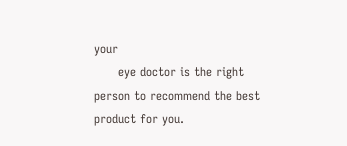your
      eye doctor is the right person to recommend the best product for you.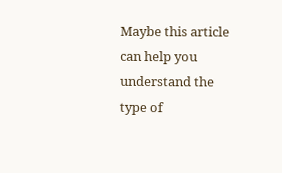Maybe this article can help you understand the type of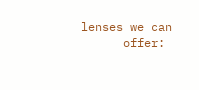lenses we can
      offer: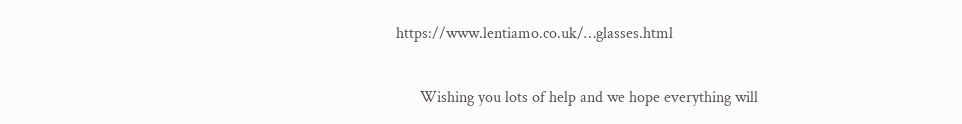https://www.lentiamo.co.uk/…glasses.html

      Wishing you lots of help and we hope everything will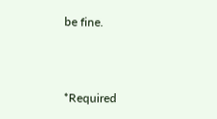be fine.



*Required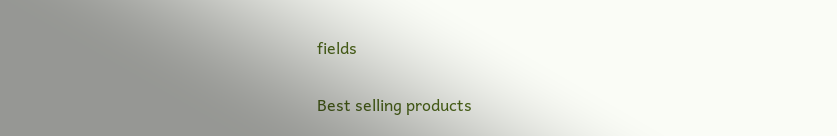fields

Best selling products